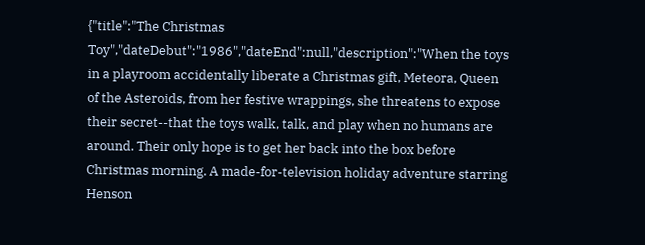{"title":"The Christmas Toy","dateDebut":"1986","dateEnd":null,"description":"When the toys in a playroom accidentally liberate a Christmas gift, Meteora, Queen of the Asteroids, from her festive wrappings, she threatens to expose their secret--that the toys walk, talk, and play when no humans are around. Their only hope is to get her back into the box before Christmas morning. A made-for-television holiday adventure starring Henson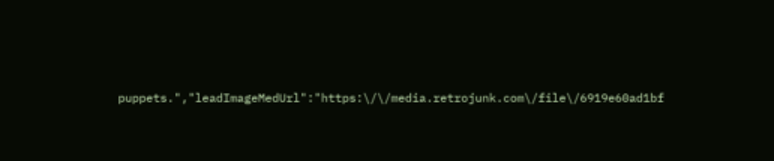puppets.","leadImageMedUrl":"https:\/\/media.retrojunk.com\/file\/6919e60ad1bf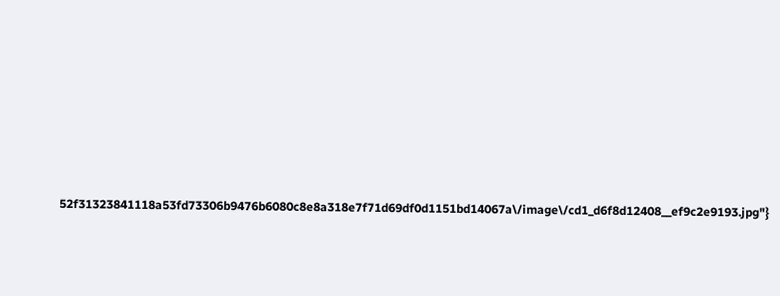52f31323841118a53fd73306b9476b6080c8e8a318e7f71d69df0d1151bd14067a\/image\/cd1_d6f8d12408__ef9c2e9193.jpg"}